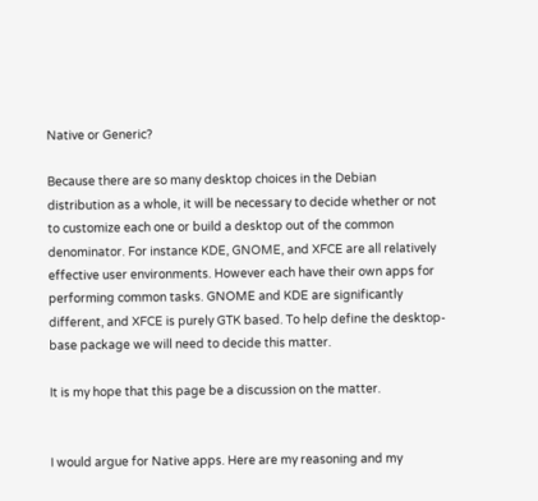Native or Generic?

Because there are so many desktop choices in the Debian distribution as a whole, it will be necessary to decide whether or not to customize each one or build a desktop out of the common denominator. For instance KDE, GNOME, and XFCE are all relatively effective user environments. However each have their own apps for performing common tasks. GNOME and KDE are significantly different, and XFCE is purely GTK based. To help define the desktop-base package we will need to decide this matter.

It is my hope that this page be a discussion on the matter.


I would argue for Native apps. Here are my reasoning and my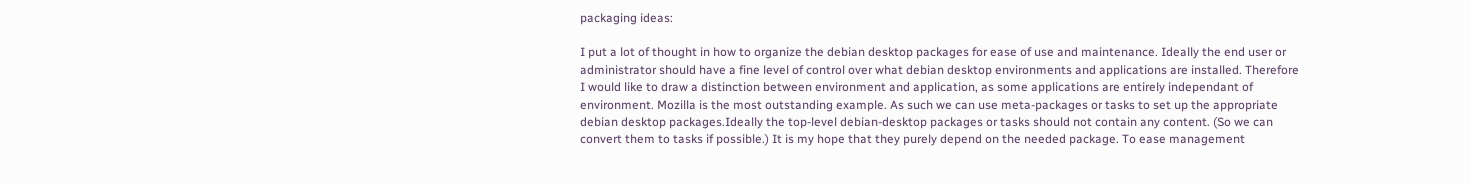packaging ideas:

I put a lot of thought in how to organize the debian desktop packages for ease of use and maintenance. Ideally the end user or administrator should have a fine level of control over what debian desktop environments and applications are installed. Therefore I would like to draw a distinction between environment and application, as some applications are entirely independant of environment. Mozilla is the most outstanding example. As such we can use meta-packages or tasks to set up the appropriate debian desktop packages.Ideally the top-level debian-desktop packages or tasks should not contain any content. (So we can convert them to tasks if possible.) It is my hope that they purely depend on the needed package. To ease management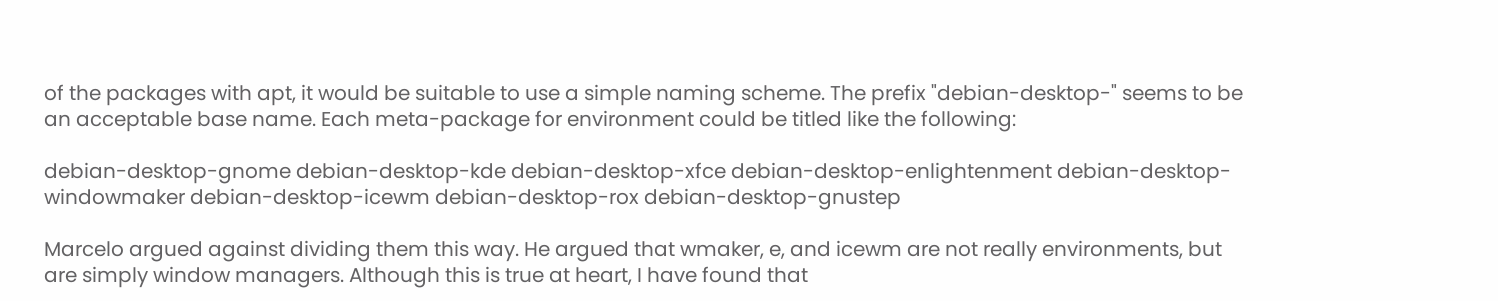of the packages with apt, it would be suitable to use a simple naming scheme. The prefix "debian-desktop-" seems to be an acceptable base name. Each meta-package for environment could be titled like the following:

debian-desktop-gnome debian-desktop-kde debian-desktop-xfce debian-desktop-enlightenment debian-desktop-windowmaker debian-desktop-icewm debian-desktop-rox debian-desktop-gnustep

Marcelo argued against dividing them this way. He argued that wmaker, e, and icewm are not really environments, but are simply window managers. Although this is true at heart, I have found that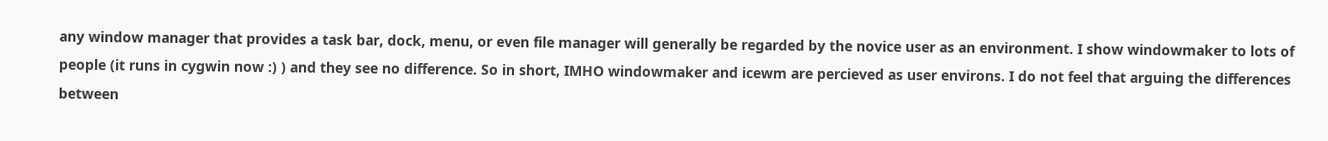any window manager that provides a task bar, dock, menu, or even file manager will generally be regarded by the novice user as an environment. I show windowmaker to lots of people (it runs in cygwin now :) ) and they see no difference. So in short, IMHO windowmaker and icewm are percieved as user environs. I do not feel that arguing the differences between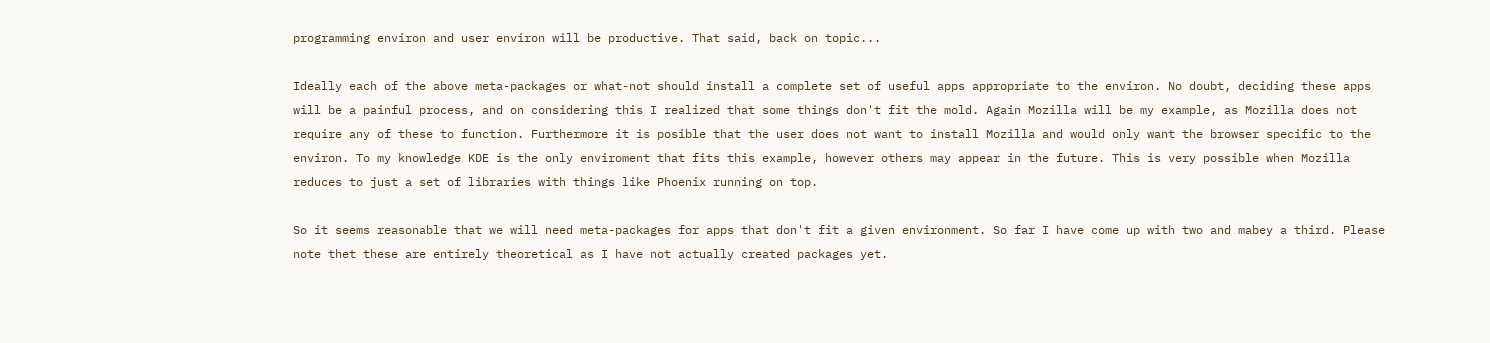programming environ and user environ will be productive. That said, back on topic...

Ideally each of the above meta-packages or what-not should install a complete set of useful apps appropriate to the environ. No doubt, deciding these apps will be a painful process, and on considering this I realized that some things don't fit the mold. Again Mozilla will be my example, as Mozilla does not require any of these to function. Furthermore it is posible that the user does not want to install Mozilla and would only want the browser specific to the environ. To my knowledge KDE is the only enviroment that fits this example, however others may appear in the future. This is very possible when Mozilla reduces to just a set of libraries with things like Phoenix running on top.

So it seems reasonable that we will need meta-packages for apps that don't fit a given environment. So far I have come up with two and mabey a third. Please note thet these are entirely theoretical as I have not actually created packages yet.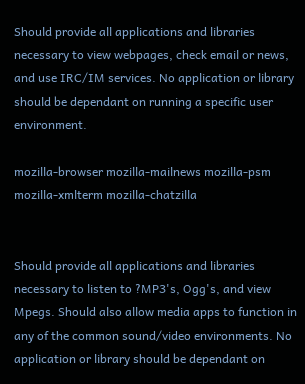Should provide all applications and libraries necessary to view webpages, check email or news, and use IRC/IM services. No application or library should be dependant on running a specific user environment.

mozilla-browser mozilla-mailnews mozilla-psm mozilla-xmlterm mozilla-chatzilla


Should provide all applications and libraries necessary to listen to ?MP3's, Ogg's, and view Mpegs. Should also allow media apps to function in any of the common sound/video environments. No application or library should be dependant on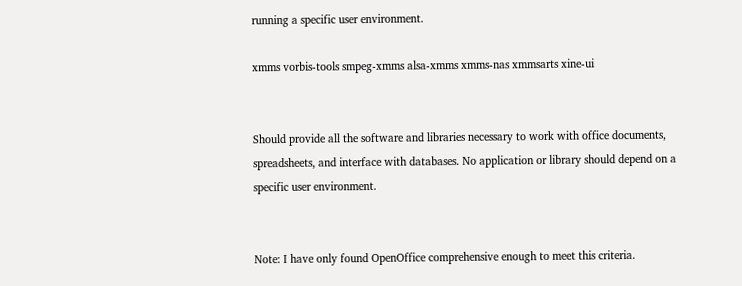running a specific user environment.

xmms vorbis-tools smpeg-xmms alsa-xmms xmms-nas xmmsarts xine-ui


Should provide all the software and libraries necessary to work with office documents, spreadsheets, and interface with databases. No application or library should depend on a specific user environment.


Note: I have only found OpenOffice comprehensive enough to meet this criteria.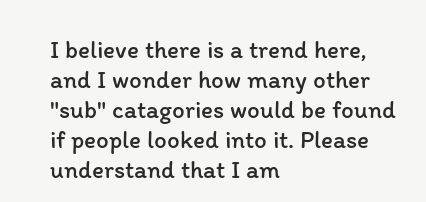I believe there is a trend here, and I wonder how many other "sub" catagories would be found if people looked into it. Please understand that I am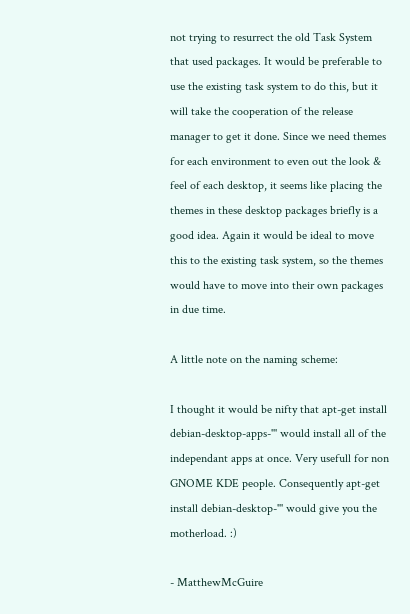not trying to resurrect the old Task System that used packages. It would be preferable to use the existing task system to do this, but it will take the cooperation of the release manager to get it done. Since we need themes for each environment to even out the look & feel of each desktop, it seems like placing the themes in these desktop packages briefly is a good idea. Again it would be ideal to move this to the existing task system, so the themes would have to move into their own packages in due time.

A little note on the naming scheme:

I thought it would be nifty that apt-get install debian-desktop-apps-''' would install all of the independant apps at once. Very usefull for non GNOME KDE people. Consequently apt-get install debian-desktop-''' would give you the motherload. :)

- MatthewMcGuire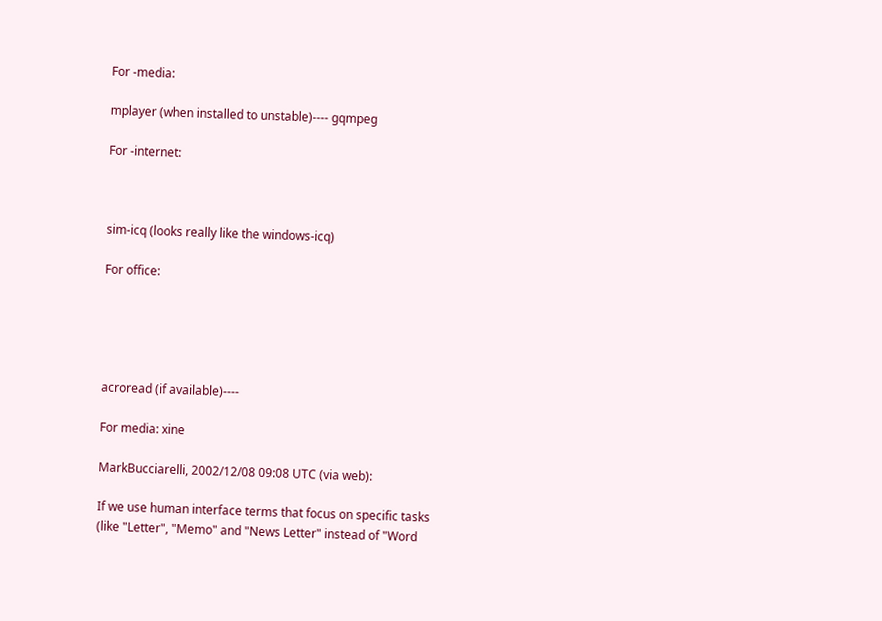For -media:

mplayer (when installed to unstable)---- gqmpeg

For -internet:



sim-icq (looks really like the windows-icq)

For office:





acroread (if available)----

For media: xine

MarkBucciarelli, 2002/12/08 09:08 UTC (via web):

If we use human interface terms that focus on specific tasks (like "Letter", "Memo" and "News Letter" instead of "Word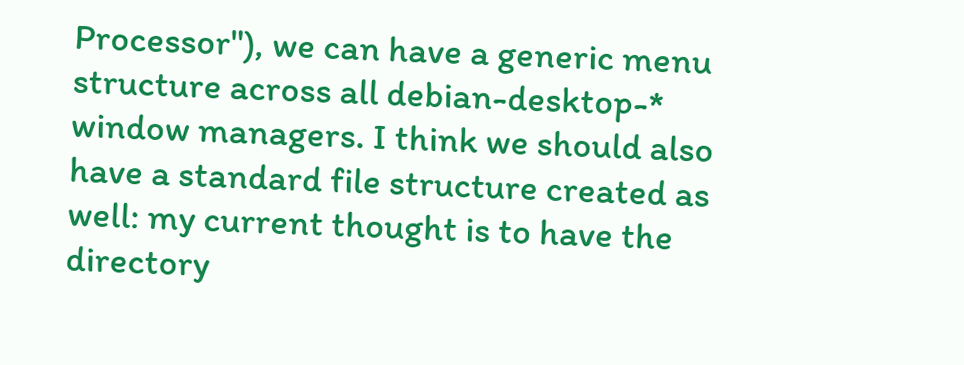Processor"), we can have a generic menu structure across all debian-desktop-* window managers. I think we should also have a standard file structure created as well: my current thought is to have the directory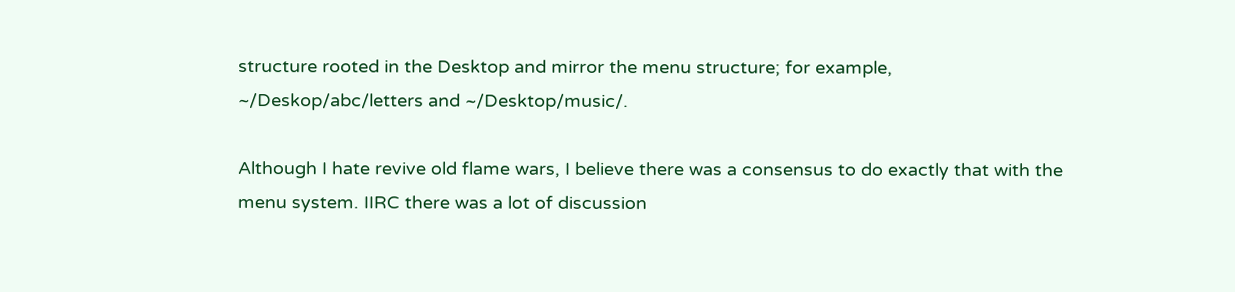structure rooted in the Desktop and mirror the menu structure; for example, ~/Deskop/abc/letters and ~/Desktop/music/.

Although I hate revive old flame wars, I believe there was a consensus to do exactly that with the menu system. IIRC there was a lot of discussion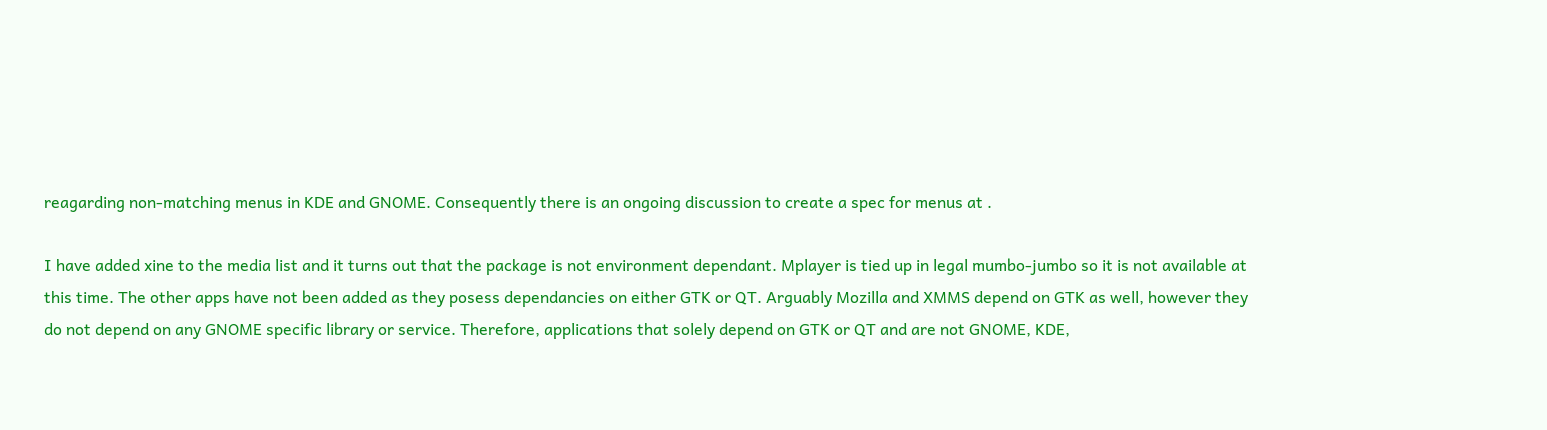reagarding non-matching menus in KDE and GNOME. Consequently there is an ongoing discussion to create a spec for menus at .

I have added xine to the media list and it turns out that the package is not environment dependant. Mplayer is tied up in legal mumbo-jumbo so it is not available at this time. The other apps have not been added as they posess dependancies on either GTK or QT. Arguably Mozilla and XMMS depend on GTK as well, however they do not depend on any GNOME specific library or service. Therefore, applications that solely depend on GTK or QT and are not GNOME, KDE,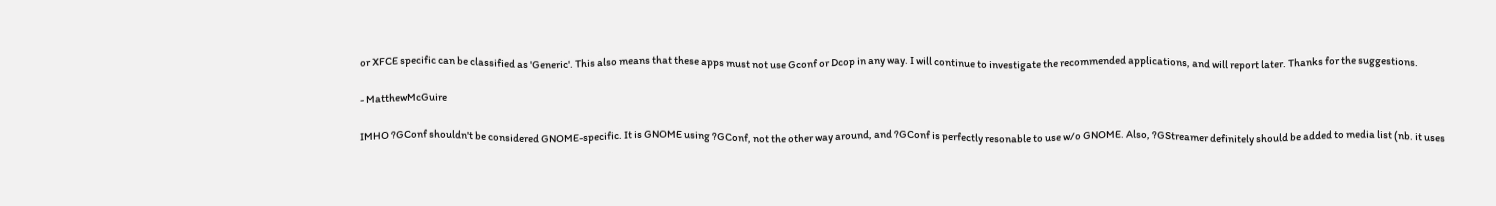or XFCE specific can be classified as 'Generic'. This also means that these apps must not use Gconf or Dcop in any way. I will continue to investigate the recommended applications, and will report later. Thanks for the suggestions.

- MatthewMcGuire

IMHO ?GConf shouldn't be considered GNOME-specific. It is GNOME using ?GConf, not the other way around, and ?GConf is perfectly resonable to use w/o GNOME. Also, ?GStreamer definitely should be added to media list (nb. it uses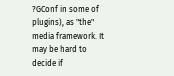?GConf in some of plugins), as "the" media framework. It may be hard to decide if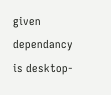given dependancy is desktop-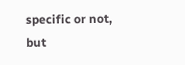specific or not, but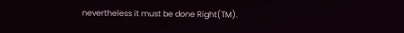nevertheless it must be done Right(TM).